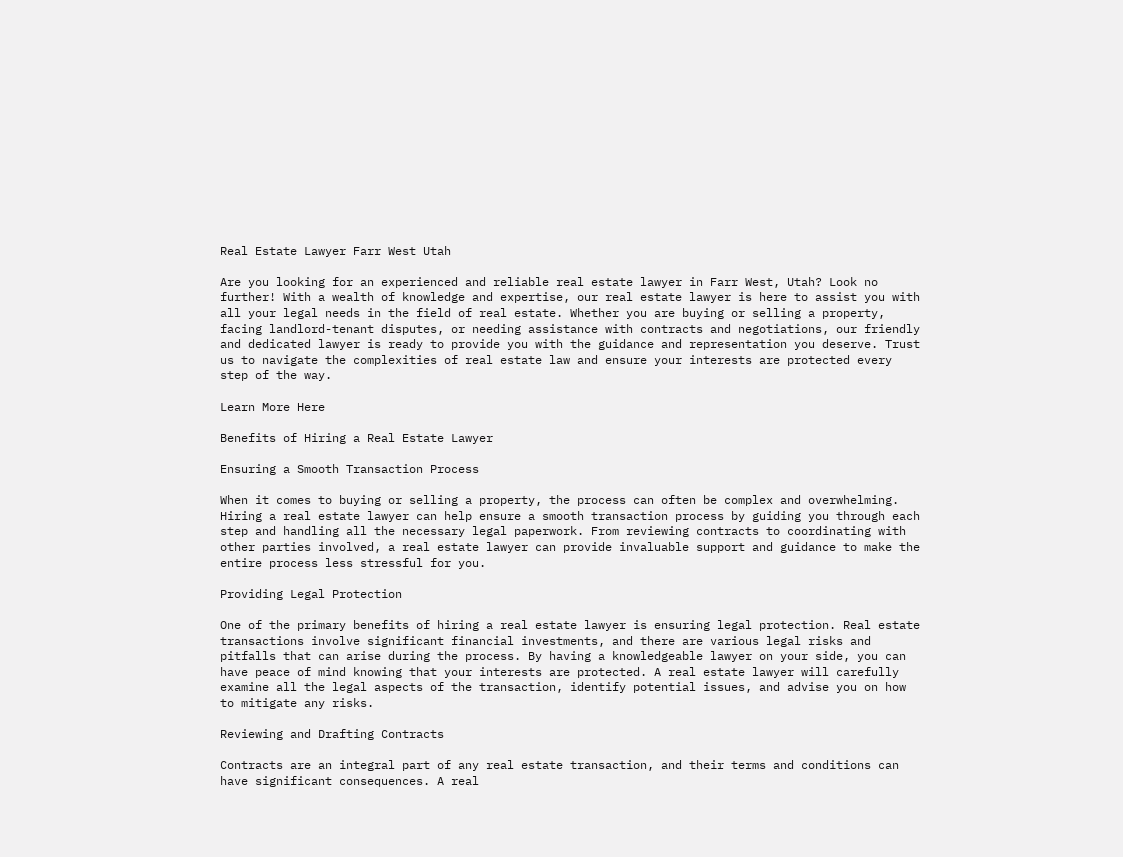Real Estate Lawyer Farr West Utah

Are you looking for an experienced and reliable real estate lawyer in Farr West, Utah? Look no further! With a wealth of knowledge and expertise, our real estate lawyer is here to assist you with all your legal needs in the field of real estate. Whether you are buying or selling a property, facing landlord-tenant disputes, or needing assistance with contracts and negotiations, our friendly and dedicated lawyer is ready to provide you with the guidance and representation you deserve. Trust us to navigate the complexities of real estate law and ensure your interests are protected every step of the way.

Learn More Here

Benefits of Hiring a Real Estate Lawyer

Ensuring a Smooth Transaction Process

When it comes to buying or selling a property, the process can often be complex and overwhelming. Hiring a real estate lawyer can help ensure a smooth transaction process by guiding you through each step and handling all the necessary legal paperwork. From reviewing contracts to coordinating with other parties involved, a real estate lawyer can provide invaluable support and guidance to make the entire process less stressful for you.

Providing Legal Protection

One of the primary benefits of hiring a real estate lawyer is ensuring legal protection. Real estate transactions involve significant financial investments, and there are various legal risks and pitfalls that can arise during the process. By having a knowledgeable lawyer on your side, you can have peace of mind knowing that your interests are protected. A real estate lawyer will carefully examine all the legal aspects of the transaction, identify potential issues, and advise you on how to mitigate any risks.

Reviewing and Drafting Contracts

Contracts are an integral part of any real estate transaction, and their terms and conditions can have significant consequences. A real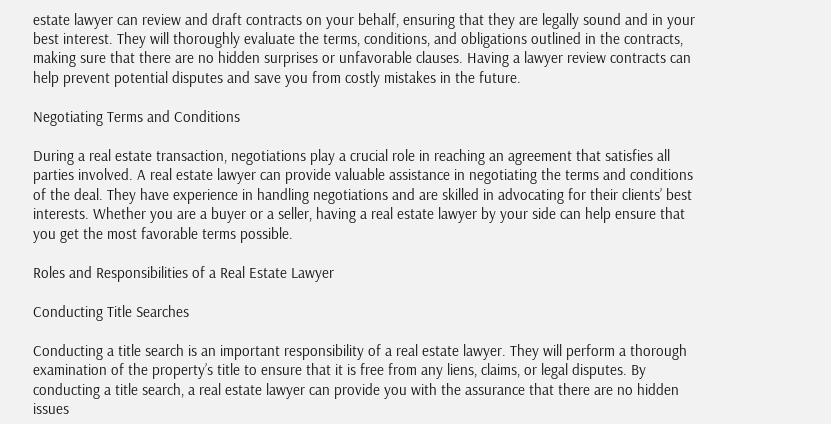estate lawyer can review and draft contracts on your behalf, ensuring that they are legally sound and in your best interest. They will thoroughly evaluate the terms, conditions, and obligations outlined in the contracts, making sure that there are no hidden surprises or unfavorable clauses. Having a lawyer review contracts can help prevent potential disputes and save you from costly mistakes in the future.

Negotiating Terms and Conditions

During a real estate transaction, negotiations play a crucial role in reaching an agreement that satisfies all parties involved. A real estate lawyer can provide valuable assistance in negotiating the terms and conditions of the deal. They have experience in handling negotiations and are skilled in advocating for their clients’ best interests. Whether you are a buyer or a seller, having a real estate lawyer by your side can help ensure that you get the most favorable terms possible.

Roles and Responsibilities of a Real Estate Lawyer

Conducting Title Searches

Conducting a title search is an important responsibility of a real estate lawyer. They will perform a thorough examination of the property’s title to ensure that it is free from any liens, claims, or legal disputes. By conducting a title search, a real estate lawyer can provide you with the assurance that there are no hidden issues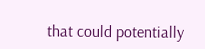that could potentially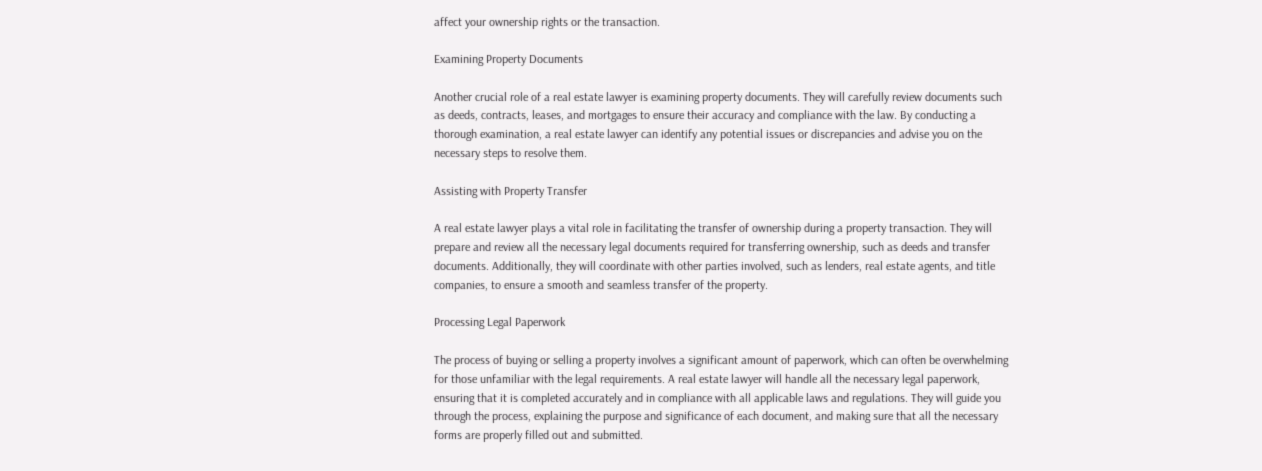affect your ownership rights or the transaction.

Examining Property Documents

Another crucial role of a real estate lawyer is examining property documents. They will carefully review documents such as deeds, contracts, leases, and mortgages to ensure their accuracy and compliance with the law. By conducting a thorough examination, a real estate lawyer can identify any potential issues or discrepancies and advise you on the necessary steps to resolve them.

Assisting with Property Transfer

A real estate lawyer plays a vital role in facilitating the transfer of ownership during a property transaction. They will prepare and review all the necessary legal documents required for transferring ownership, such as deeds and transfer documents. Additionally, they will coordinate with other parties involved, such as lenders, real estate agents, and title companies, to ensure a smooth and seamless transfer of the property.

Processing Legal Paperwork

The process of buying or selling a property involves a significant amount of paperwork, which can often be overwhelming for those unfamiliar with the legal requirements. A real estate lawyer will handle all the necessary legal paperwork, ensuring that it is completed accurately and in compliance with all applicable laws and regulations. They will guide you through the process, explaining the purpose and significance of each document, and making sure that all the necessary forms are properly filled out and submitted.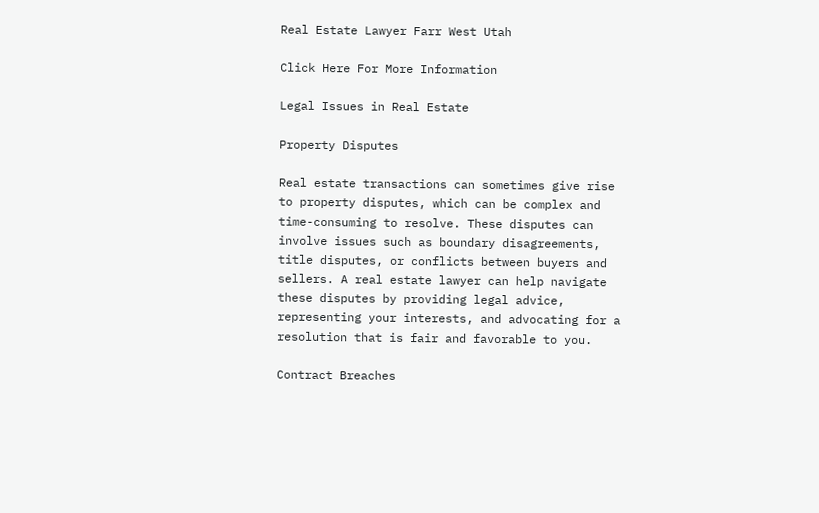Real Estate Lawyer Farr West Utah

Click Here For More Information

Legal Issues in Real Estate

Property Disputes

Real estate transactions can sometimes give rise to property disputes, which can be complex and time-consuming to resolve. These disputes can involve issues such as boundary disagreements, title disputes, or conflicts between buyers and sellers. A real estate lawyer can help navigate these disputes by providing legal advice, representing your interests, and advocating for a resolution that is fair and favorable to you.

Contract Breaches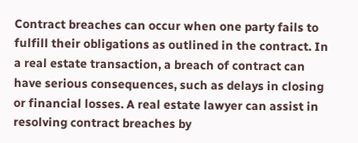Contract breaches can occur when one party fails to fulfill their obligations as outlined in the contract. In a real estate transaction, a breach of contract can have serious consequences, such as delays in closing or financial losses. A real estate lawyer can assist in resolving contract breaches by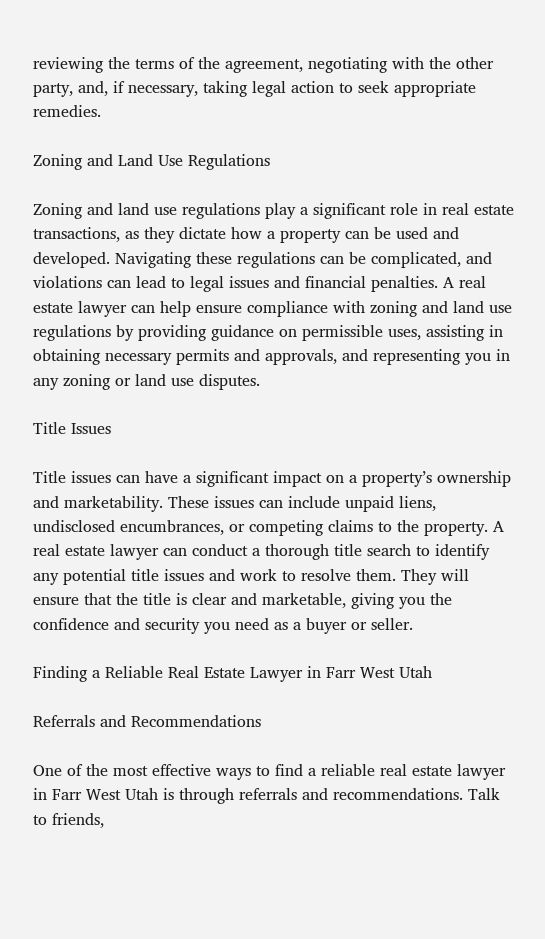reviewing the terms of the agreement, negotiating with the other party, and, if necessary, taking legal action to seek appropriate remedies.

Zoning and Land Use Regulations

Zoning and land use regulations play a significant role in real estate transactions, as they dictate how a property can be used and developed. Navigating these regulations can be complicated, and violations can lead to legal issues and financial penalties. A real estate lawyer can help ensure compliance with zoning and land use regulations by providing guidance on permissible uses, assisting in obtaining necessary permits and approvals, and representing you in any zoning or land use disputes.

Title Issues

Title issues can have a significant impact on a property’s ownership and marketability. These issues can include unpaid liens, undisclosed encumbrances, or competing claims to the property. A real estate lawyer can conduct a thorough title search to identify any potential title issues and work to resolve them. They will ensure that the title is clear and marketable, giving you the confidence and security you need as a buyer or seller.

Finding a Reliable Real Estate Lawyer in Farr West Utah

Referrals and Recommendations

One of the most effective ways to find a reliable real estate lawyer in Farr West Utah is through referrals and recommendations. Talk to friends,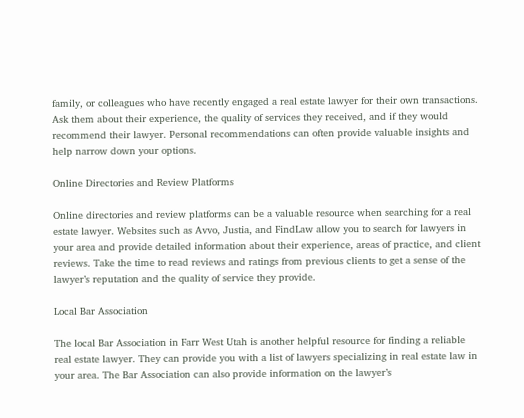family, or colleagues who have recently engaged a real estate lawyer for their own transactions. Ask them about their experience, the quality of services they received, and if they would recommend their lawyer. Personal recommendations can often provide valuable insights and help narrow down your options.

Online Directories and Review Platforms

Online directories and review platforms can be a valuable resource when searching for a real estate lawyer. Websites such as Avvo, Justia, and FindLaw allow you to search for lawyers in your area and provide detailed information about their experience, areas of practice, and client reviews. Take the time to read reviews and ratings from previous clients to get a sense of the lawyer’s reputation and the quality of service they provide.

Local Bar Association

The local Bar Association in Farr West Utah is another helpful resource for finding a reliable real estate lawyer. They can provide you with a list of lawyers specializing in real estate law in your area. The Bar Association can also provide information on the lawyer’s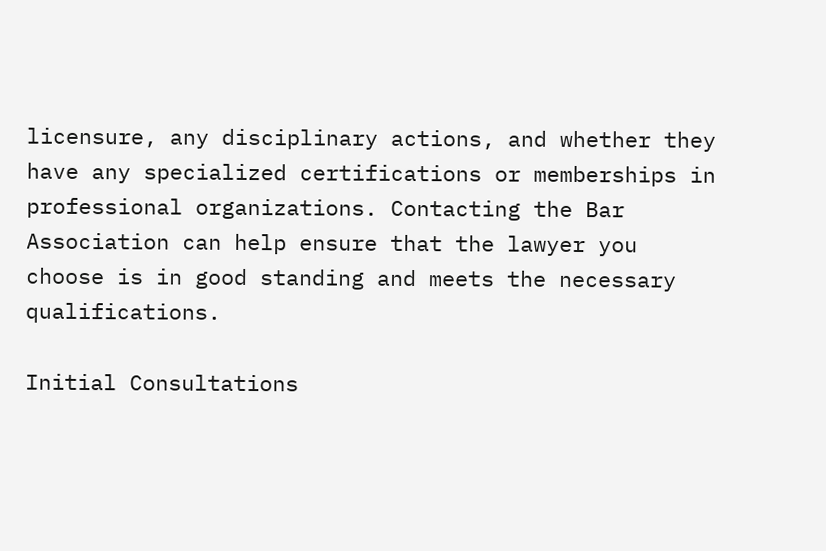licensure, any disciplinary actions, and whether they have any specialized certifications or memberships in professional organizations. Contacting the Bar Association can help ensure that the lawyer you choose is in good standing and meets the necessary qualifications.

Initial Consultations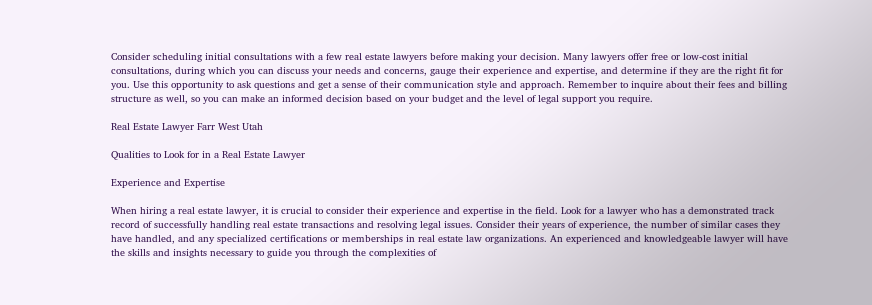Consider scheduling initial consultations with a few real estate lawyers before making your decision. Many lawyers offer free or low-cost initial consultations, during which you can discuss your needs and concerns, gauge their experience and expertise, and determine if they are the right fit for you. Use this opportunity to ask questions and get a sense of their communication style and approach. Remember to inquire about their fees and billing structure as well, so you can make an informed decision based on your budget and the level of legal support you require.

Real Estate Lawyer Farr West Utah

Qualities to Look for in a Real Estate Lawyer

Experience and Expertise

When hiring a real estate lawyer, it is crucial to consider their experience and expertise in the field. Look for a lawyer who has a demonstrated track record of successfully handling real estate transactions and resolving legal issues. Consider their years of experience, the number of similar cases they have handled, and any specialized certifications or memberships in real estate law organizations. An experienced and knowledgeable lawyer will have the skills and insights necessary to guide you through the complexities of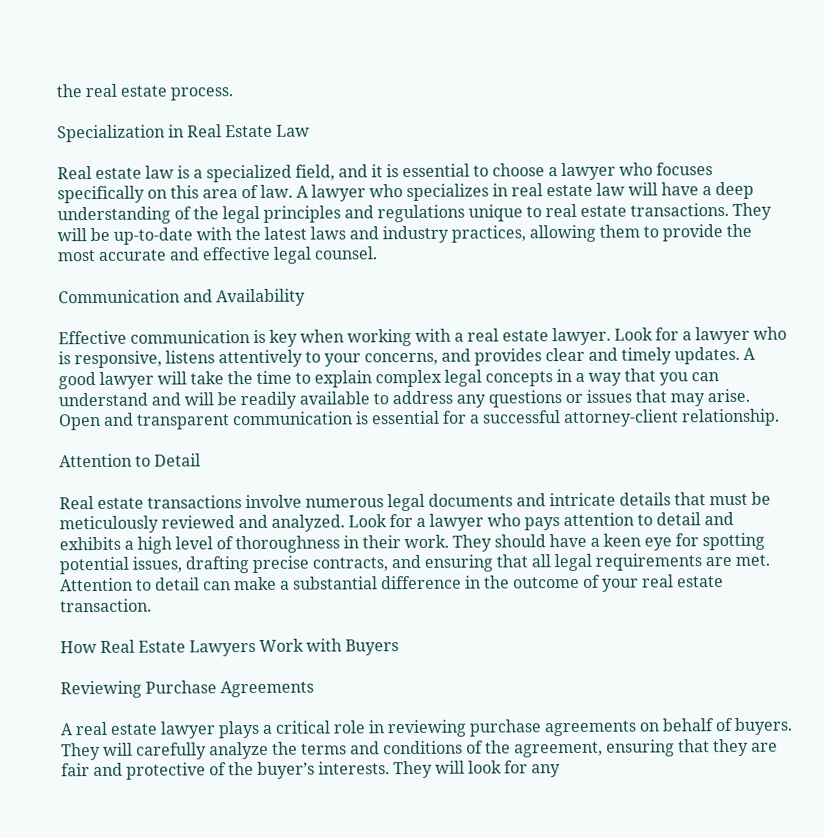the real estate process.

Specialization in Real Estate Law

Real estate law is a specialized field, and it is essential to choose a lawyer who focuses specifically on this area of law. A lawyer who specializes in real estate law will have a deep understanding of the legal principles and regulations unique to real estate transactions. They will be up-to-date with the latest laws and industry practices, allowing them to provide the most accurate and effective legal counsel.

Communication and Availability

Effective communication is key when working with a real estate lawyer. Look for a lawyer who is responsive, listens attentively to your concerns, and provides clear and timely updates. A good lawyer will take the time to explain complex legal concepts in a way that you can understand and will be readily available to address any questions or issues that may arise. Open and transparent communication is essential for a successful attorney-client relationship.

Attention to Detail

Real estate transactions involve numerous legal documents and intricate details that must be meticulously reviewed and analyzed. Look for a lawyer who pays attention to detail and exhibits a high level of thoroughness in their work. They should have a keen eye for spotting potential issues, drafting precise contracts, and ensuring that all legal requirements are met. Attention to detail can make a substantial difference in the outcome of your real estate transaction.

How Real Estate Lawyers Work with Buyers

Reviewing Purchase Agreements

A real estate lawyer plays a critical role in reviewing purchase agreements on behalf of buyers. They will carefully analyze the terms and conditions of the agreement, ensuring that they are fair and protective of the buyer’s interests. They will look for any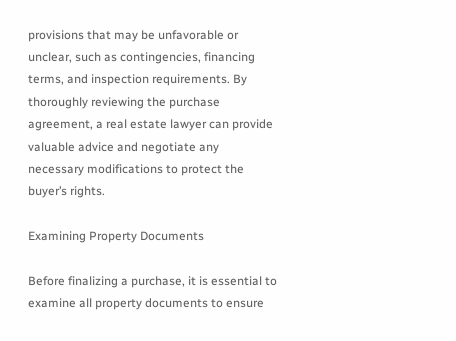provisions that may be unfavorable or unclear, such as contingencies, financing terms, and inspection requirements. By thoroughly reviewing the purchase agreement, a real estate lawyer can provide valuable advice and negotiate any necessary modifications to protect the buyer’s rights.

Examining Property Documents

Before finalizing a purchase, it is essential to examine all property documents to ensure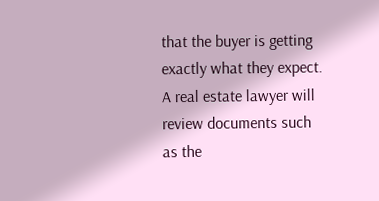that the buyer is getting exactly what they expect. A real estate lawyer will review documents such as the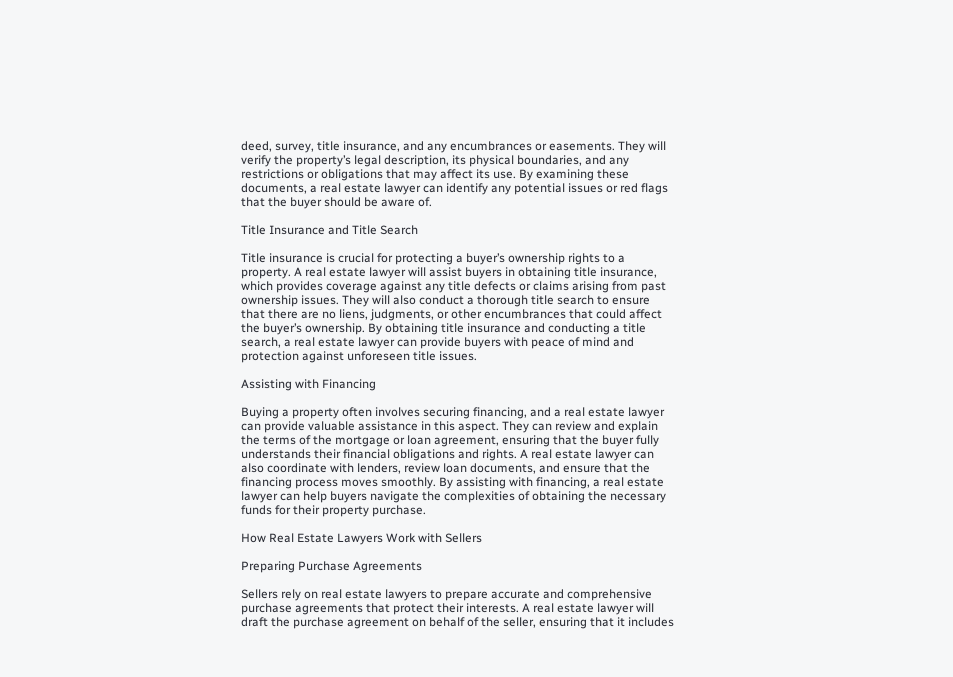deed, survey, title insurance, and any encumbrances or easements. They will verify the property’s legal description, its physical boundaries, and any restrictions or obligations that may affect its use. By examining these documents, a real estate lawyer can identify any potential issues or red flags that the buyer should be aware of.

Title Insurance and Title Search

Title insurance is crucial for protecting a buyer’s ownership rights to a property. A real estate lawyer will assist buyers in obtaining title insurance, which provides coverage against any title defects or claims arising from past ownership issues. They will also conduct a thorough title search to ensure that there are no liens, judgments, or other encumbrances that could affect the buyer’s ownership. By obtaining title insurance and conducting a title search, a real estate lawyer can provide buyers with peace of mind and protection against unforeseen title issues.

Assisting with Financing

Buying a property often involves securing financing, and a real estate lawyer can provide valuable assistance in this aspect. They can review and explain the terms of the mortgage or loan agreement, ensuring that the buyer fully understands their financial obligations and rights. A real estate lawyer can also coordinate with lenders, review loan documents, and ensure that the financing process moves smoothly. By assisting with financing, a real estate lawyer can help buyers navigate the complexities of obtaining the necessary funds for their property purchase.

How Real Estate Lawyers Work with Sellers

Preparing Purchase Agreements

Sellers rely on real estate lawyers to prepare accurate and comprehensive purchase agreements that protect their interests. A real estate lawyer will draft the purchase agreement on behalf of the seller, ensuring that it includes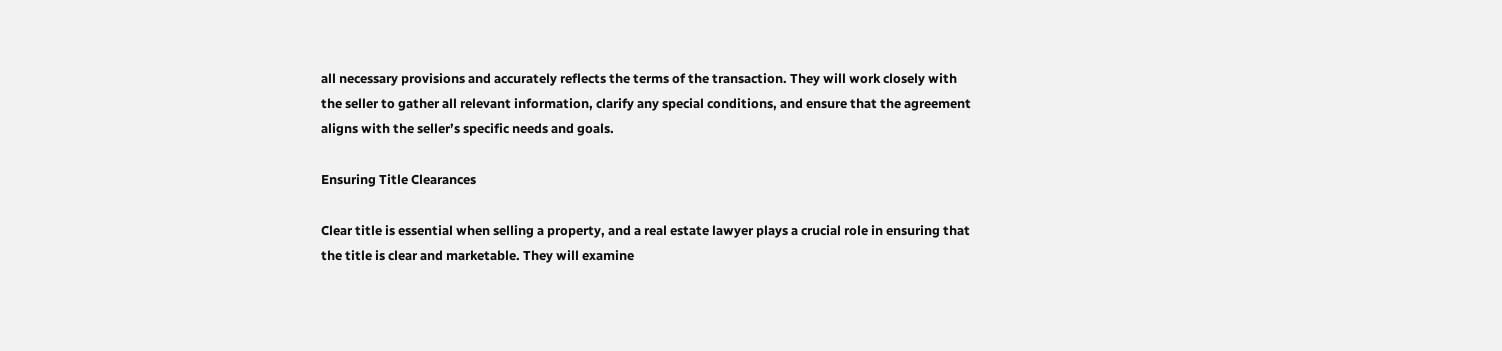all necessary provisions and accurately reflects the terms of the transaction. They will work closely with the seller to gather all relevant information, clarify any special conditions, and ensure that the agreement aligns with the seller’s specific needs and goals.

Ensuring Title Clearances

Clear title is essential when selling a property, and a real estate lawyer plays a crucial role in ensuring that the title is clear and marketable. They will examine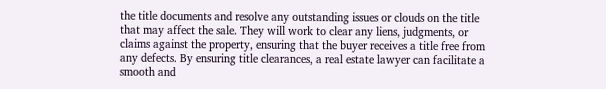the title documents and resolve any outstanding issues or clouds on the title that may affect the sale. They will work to clear any liens, judgments, or claims against the property, ensuring that the buyer receives a title free from any defects. By ensuring title clearances, a real estate lawyer can facilitate a smooth and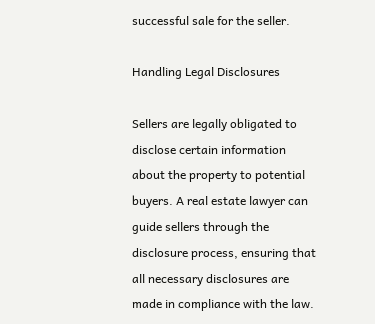successful sale for the seller.

Handling Legal Disclosures

Sellers are legally obligated to disclose certain information about the property to potential buyers. A real estate lawyer can guide sellers through the disclosure process, ensuring that all necessary disclosures are made in compliance with the law.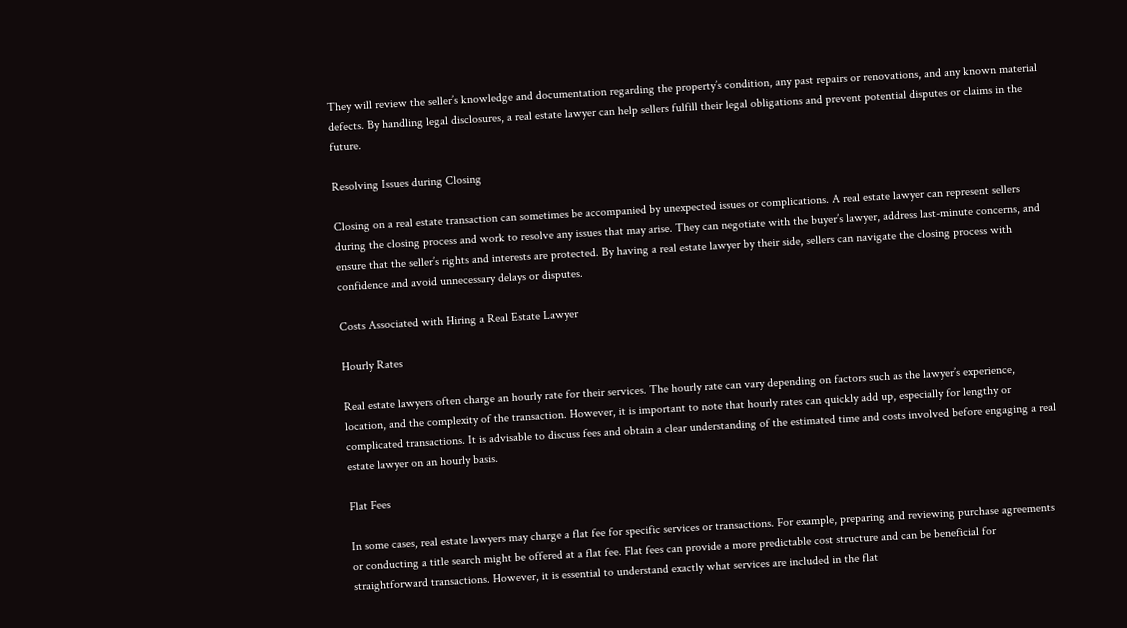They will review the seller’s knowledge and documentation regarding the property’s condition, any past repairs or renovations, and any known material defects. By handling legal disclosures, a real estate lawyer can help sellers fulfill their legal obligations and prevent potential disputes or claims in the future.

Resolving Issues during Closing

Closing on a real estate transaction can sometimes be accompanied by unexpected issues or complications. A real estate lawyer can represent sellers during the closing process and work to resolve any issues that may arise. They can negotiate with the buyer’s lawyer, address last-minute concerns, and ensure that the seller’s rights and interests are protected. By having a real estate lawyer by their side, sellers can navigate the closing process with confidence and avoid unnecessary delays or disputes.

Costs Associated with Hiring a Real Estate Lawyer

Hourly Rates

Real estate lawyers often charge an hourly rate for their services. The hourly rate can vary depending on factors such as the lawyer’s experience, location, and the complexity of the transaction. However, it is important to note that hourly rates can quickly add up, especially for lengthy or complicated transactions. It is advisable to discuss fees and obtain a clear understanding of the estimated time and costs involved before engaging a real estate lawyer on an hourly basis.

Flat Fees

In some cases, real estate lawyers may charge a flat fee for specific services or transactions. For example, preparing and reviewing purchase agreements or conducting a title search might be offered at a flat fee. Flat fees can provide a more predictable cost structure and can be beneficial for straightforward transactions. However, it is essential to understand exactly what services are included in the flat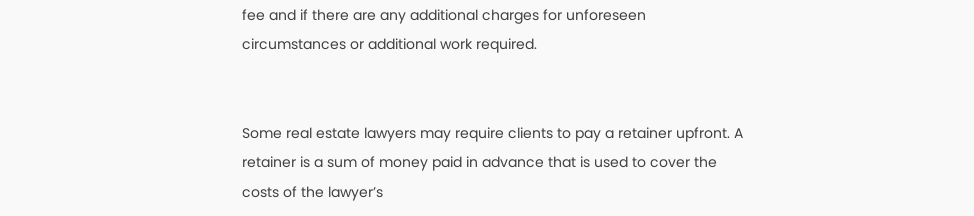fee and if there are any additional charges for unforeseen circumstances or additional work required.


Some real estate lawyers may require clients to pay a retainer upfront. A retainer is a sum of money paid in advance that is used to cover the costs of the lawyer’s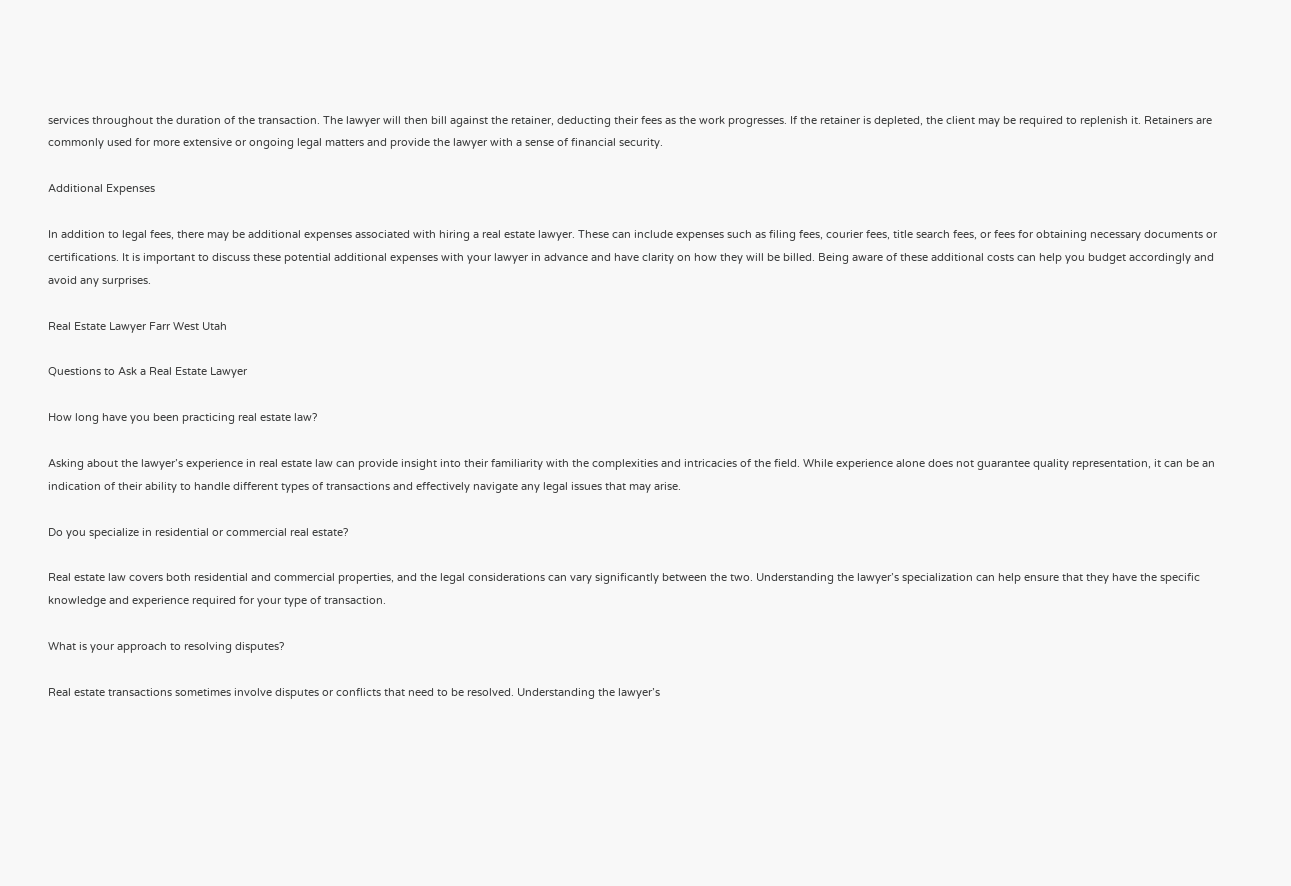services throughout the duration of the transaction. The lawyer will then bill against the retainer, deducting their fees as the work progresses. If the retainer is depleted, the client may be required to replenish it. Retainers are commonly used for more extensive or ongoing legal matters and provide the lawyer with a sense of financial security.

Additional Expenses

In addition to legal fees, there may be additional expenses associated with hiring a real estate lawyer. These can include expenses such as filing fees, courier fees, title search fees, or fees for obtaining necessary documents or certifications. It is important to discuss these potential additional expenses with your lawyer in advance and have clarity on how they will be billed. Being aware of these additional costs can help you budget accordingly and avoid any surprises.

Real Estate Lawyer Farr West Utah

Questions to Ask a Real Estate Lawyer

How long have you been practicing real estate law?

Asking about the lawyer’s experience in real estate law can provide insight into their familiarity with the complexities and intricacies of the field. While experience alone does not guarantee quality representation, it can be an indication of their ability to handle different types of transactions and effectively navigate any legal issues that may arise.

Do you specialize in residential or commercial real estate?

Real estate law covers both residential and commercial properties, and the legal considerations can vary significantly between the two. Understanding the lawyer’s specialization can help ensure that they have the specific knowledge and experience required for your type of transaction.

What is your approach to resolving disputes?

Real estate transactions sometimes involve disputes or conflicts that need to be resolved. Understanding the lawyer’s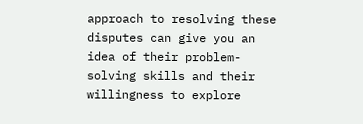approach to resolving these disputes can give you an idea of their problem-solving skills and their willingness to explore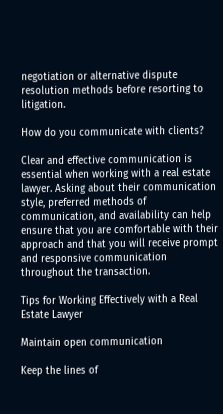negotiation or alternative dispute resolution methods before resorting to litigation.

How do you communicate with clients?

Clear and effective communication is essential when working with a real estate lawyer. Asking about their communication style, preferred methods of communication, and availability can help ensure that you are comfortable with their approach and that you will receive prompt and responsive communication throughout the transaction.

Tips for Working Effectively with a Real Estate Lawyer

Maintain open communication

Keep the lines of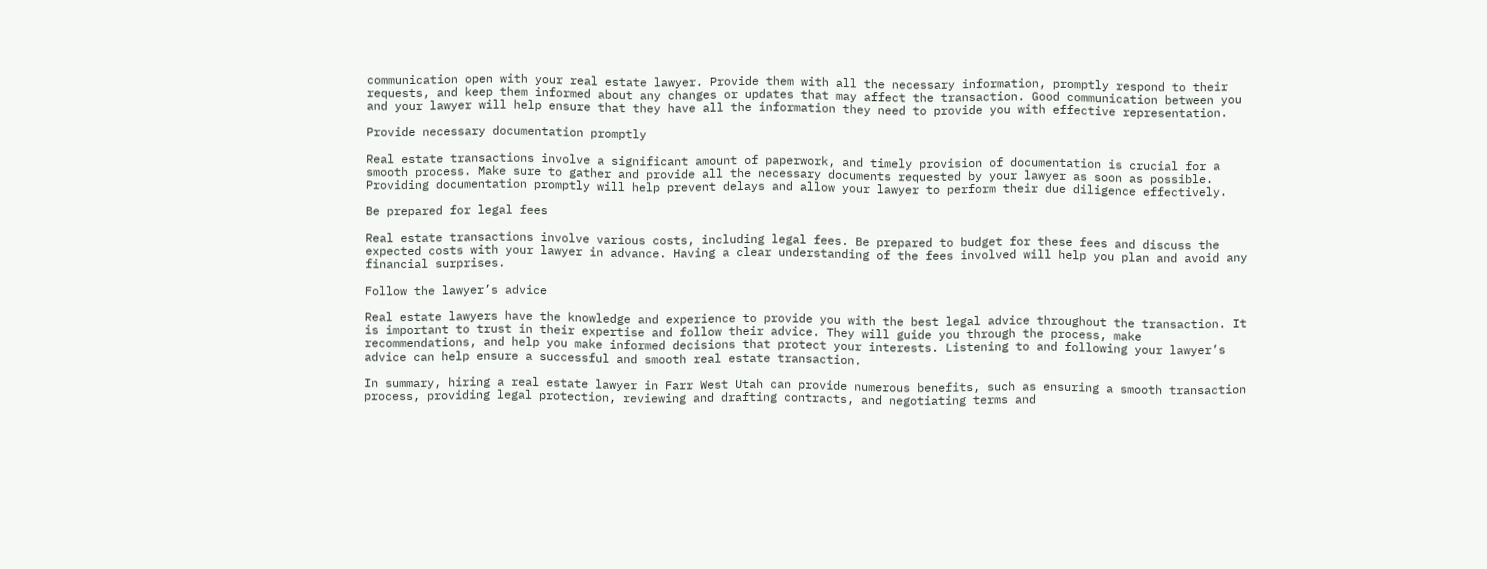communication open with your real estate lawyer. Provide them with all the necessary information, promptly respond to their requests, and keep them informed about any changes or updates that may affect the transaction. Good communication between you and your lawyer will help ensure that they have all the information they need to provide you with effective representation.

Provide necessary documentation promptly

Real estate transactions involve a significant amount of paperwork, and timely provision of documentation is crucial for a smooth process. Make sure to gather and provide all the necessary documents requested by your lawyer as soon as possible. Providing documentation promptly will help prevent delays and allow your lawyer to perform their due diligence effectively.

Be prepared for legal fees

Real estate transactions involve various costs, including legal fees. Be prepared to budget for these fees and discuss the expected costs with your lawyer in advance. Having a clear understanding of the fees involved will help you plan and avoid any financial surprises.

Follow the lawyer’s advice

Real estate lawyers have the knowledge and experience to provide you with the best legal advice throughout the transaction. It is important to trust in their expertise and follow their advice. They will guide you through the process, make recommendations, and help you make informed decisions that protect your interests. Listening to and following your lawyer’s advice can help ensure a successful and smooth real estate transaction.

In summary, hiring a real estate lawyer in Farr West Utah can provide numerous benefits, such as ensuring a smooth transaction process, providing legal protection, reviewing and drafting contracts, and negotiating terms and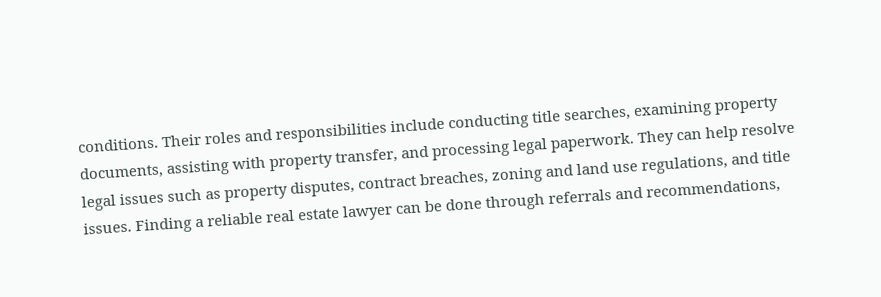conditions. Their roles and responsibilities include conducting title searches, examining property documents, assisting with property transfer, and processing legal paperwork. They can help resolve legal issues such as property disputes, contract breaches, zoning and land use regulations, and title issues. Finding a reliable real estate lawyer can be done through referrals and recommendations,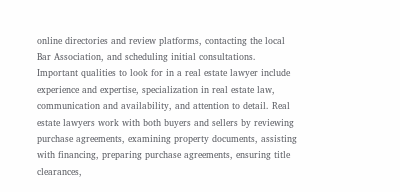online directories and review platforms, contacting the local Bar Association, and scheduling initial consultations. Important qualities to look for in a real estate lawyer include experience and expertise, specialization in real estate law, communication and availability, and attention to detail. Real estate lawyers work with both buyers and sellers by reviewing purchase agreements, examining property documents, assisting with financing, preparing purchase agreements, ensuring title clearances,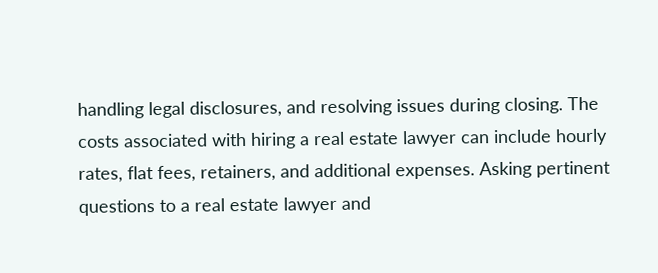handling legal disclosures, and resolving issues during closing. The costs associated with hiring a real estate lawyer can include hourly rates, flat fees, retainers, and additional expenses. Asking pertinent questions to a real estate lawyer and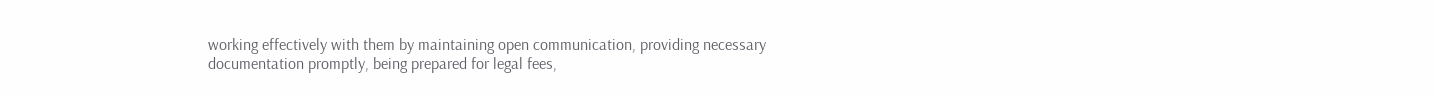working effectively with them by maintaining open communication, providing necessary documentation promptly, being prepared for legal fees,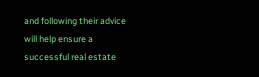and following their advice will help ensure a successful real estate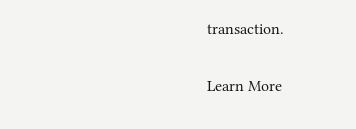transaction.

Learn More